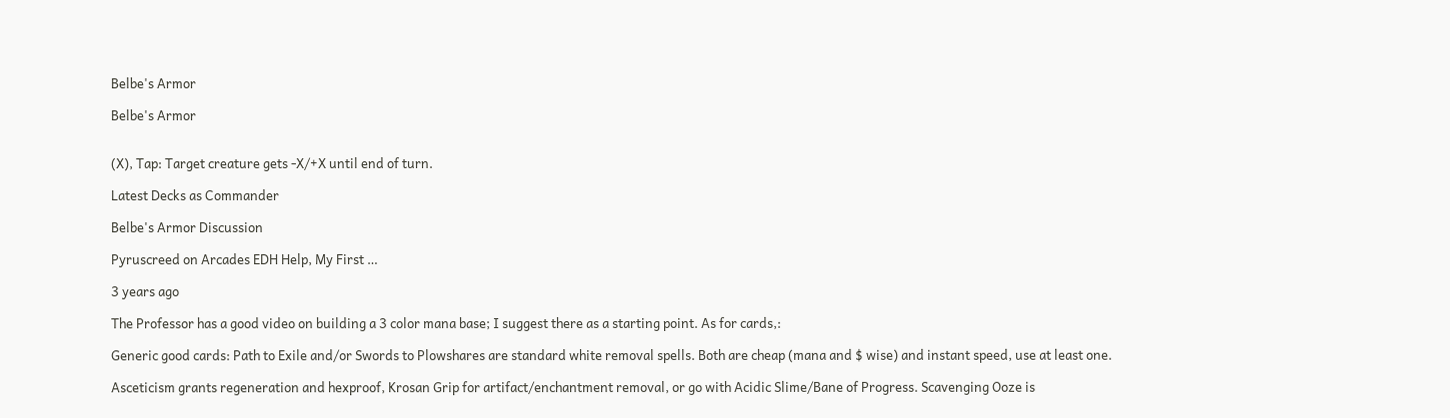Belbe's Armor

Belbe's Armor


(X), Tap: Target creature gets -X/+X until end of turn.

Latest Decks as Commander

Belbe's Armor Discussion

Pyruscreed on Arcades EDH Help, My First …

3 years ago

The Professor has a good video on building a 3 color mana base; I suggest there as a starting point. As for cards,:

Generic good cards: Path to Exile and/or Swords to Plowshares are standard white removal spells. Both are cheap (mana and $ wise) and instant speed, use at least one.

Asceticism grants regeneration and hexproof, Krosan Grip for artifact/enchantment removal, or go with Acidic Slime/Bane of Progress. Scavenging Ooze is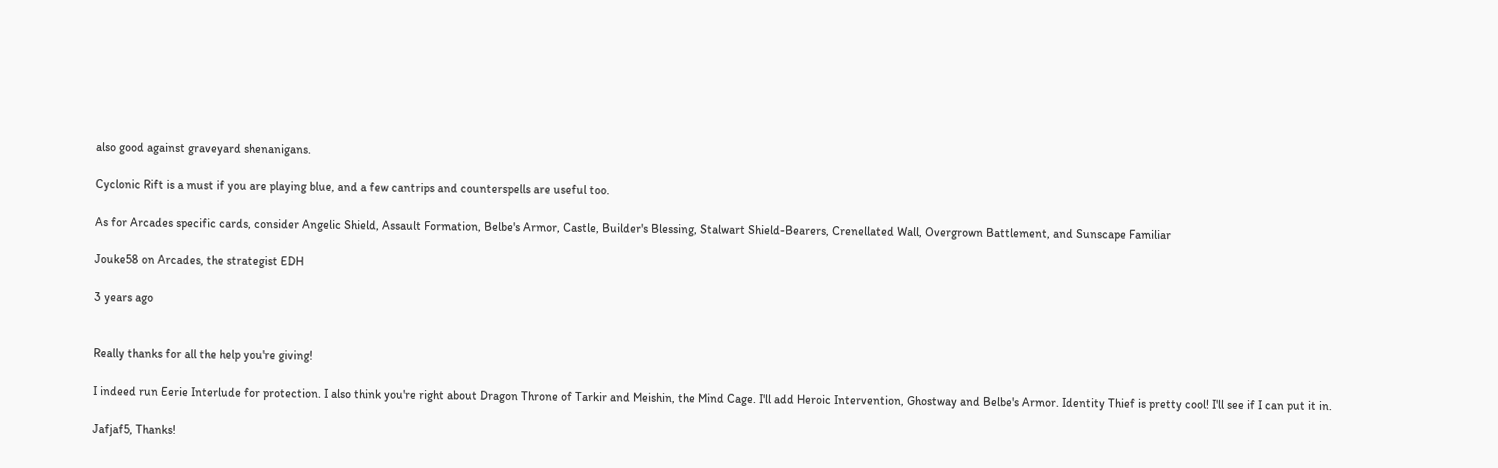also good against graveyard shenanigans.

Cyclonic Rift is a must if you are playing blue, and a few cantrips and counterspells are useful too.

As for Arcades specific cards, consider Angelic Shield, Assault Formation, Belbe's Armor, Castle, Builder's Blessing, Stalwart Shield-Bearers, Crenellated Wall, Overgrown Battlement, and Sunscape Familiar

Jouke58 on Arcades, the strategist EDH

3 years ago


Really thanks for all the help you're giving!

I indeed run Eerie Interlude for protection. I also think you're right about Dragon Throne of Tarkir and Meishin, the Mind Cage. I'll add Heroic Intervention, Ghostway and Belbe's Armor. Identity Thief is pretty cool! I'll see if I can put it in.

Jafjaf5, Thanks!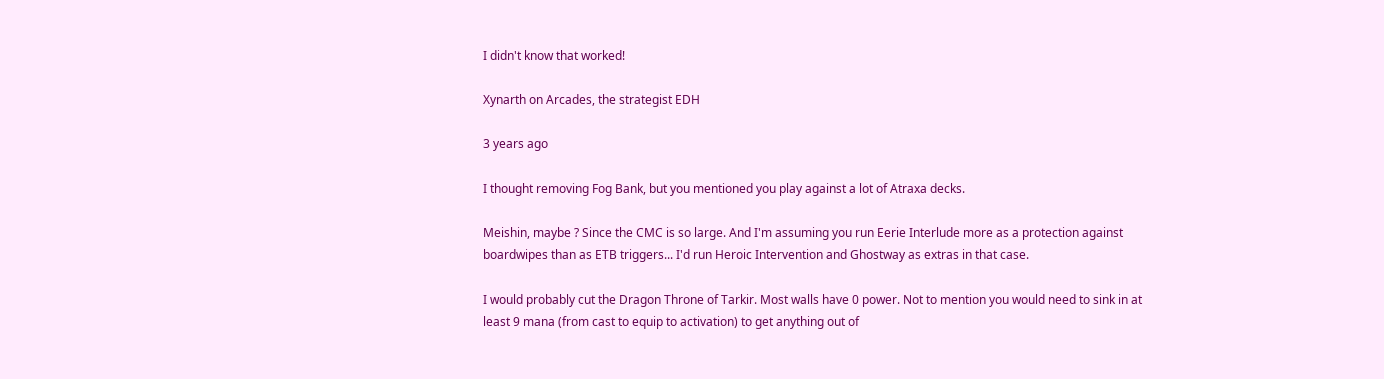I didn't know that worked!

Xynarth on Arcades, the strategist EDH

3 years ago

I thought removing Fog Bank, but you mentioned you play against a lot of Atraxa decks.

Meishin, maybe ? Since the CMC is so large. And I'm assuming you run Eerie Interlude more as a protection against boardwipes than as ETB triggers... I'd run Heroic Intervention and Ghostway as extras in that case.

I would probably cut the Dragon Throne of Tarkir. Most walls have 0 power. Not to mention you would need to sink in at least 9 mana (from cast to equip to activation) to get anything out of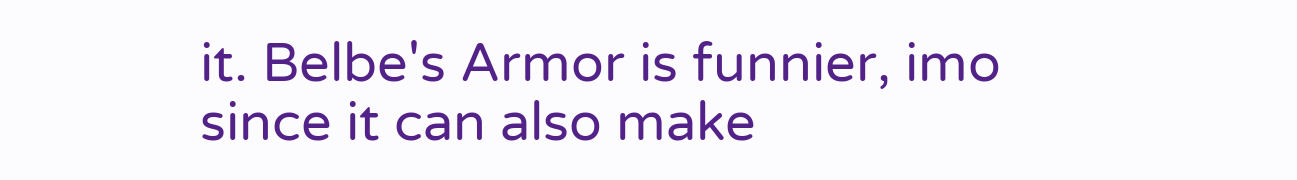it. Belbe's Armor is funnier, imo since it can also make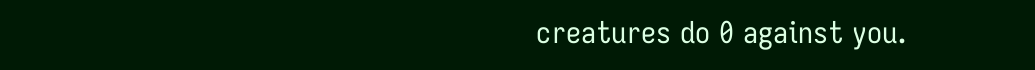creatures do 0 against you.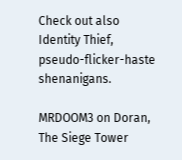Check out also Identity Thief, pseudo-flicker-haste shenanigans.

MRDOOM3 on Doran, The Siege Tower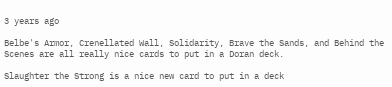3 years ago

Belbe's Armor, Crenellated Wall, Solidarity, Brave the Sands, and Behind the Scenes are all really nice cards to put in a Doran deck.

Slaughter the Strong is a nice new card to put in a deck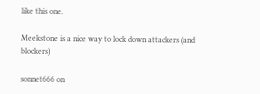like this one.

Meekstone is a nice way to lock down attackers (and blockers)

sonnet666 on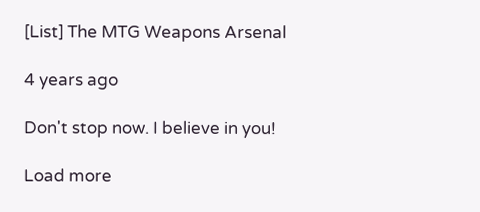[List] The MTG Weapons Arsenal

4 years ago

Don't stop now. I believe in you!

Load more